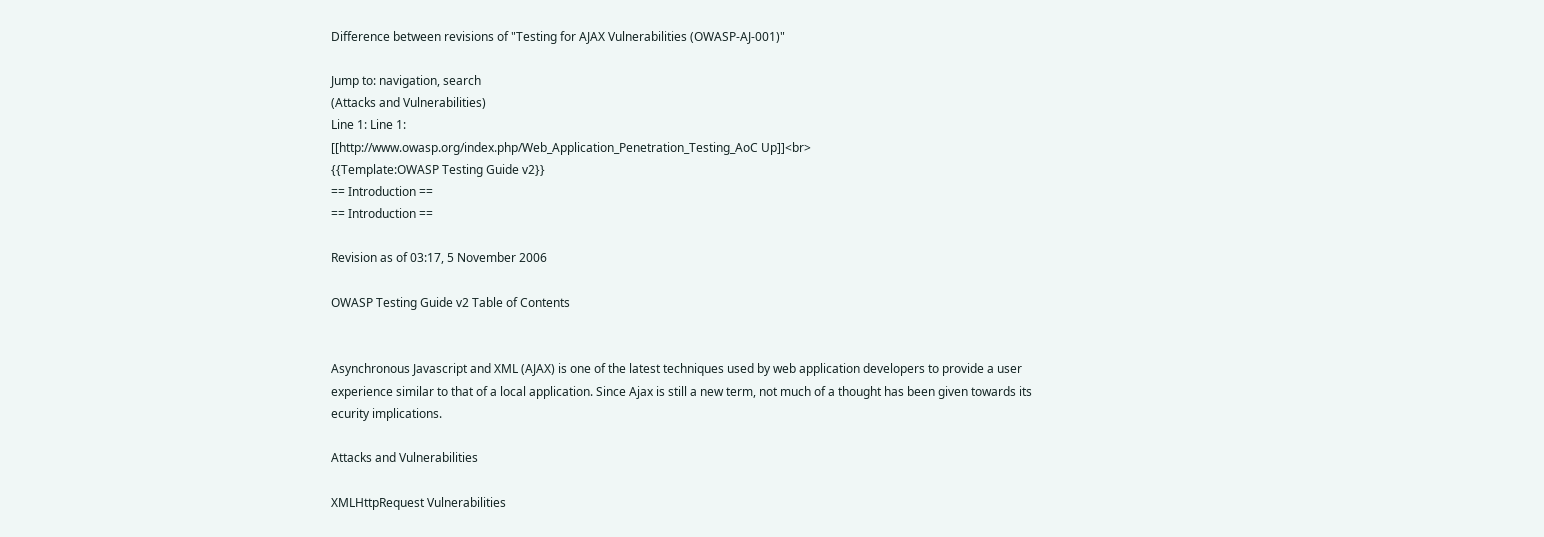Difference between revisions of "Testing for AJAX Vulnerabilities (OWASP-AJ-001)"

Jump to: navigation, search
(Attacks and Vulnerabilities)
Line 1: Line 1:
[[http://www.owasp.org/index.php/Web_Application_Penetration_Testing_AoC Up]]<br>
{{Template:OWASP Testing Guide v2}}
== Introduction ==
== Introduction ==

Revision as of 03:17, 5 November 2006

OWASP Testing Guide v2 Table of Contents


Asynchronous Javascript and XML (AJAX) is one of the latest techniques used by web application developers to provide a user experience similar to that of a local application. Since Ajax is still a new term, not much of a thought has been given towards its ecurity implications.

Attacks and Vulnerabilities

XMLHttpRequest Vulnerabilities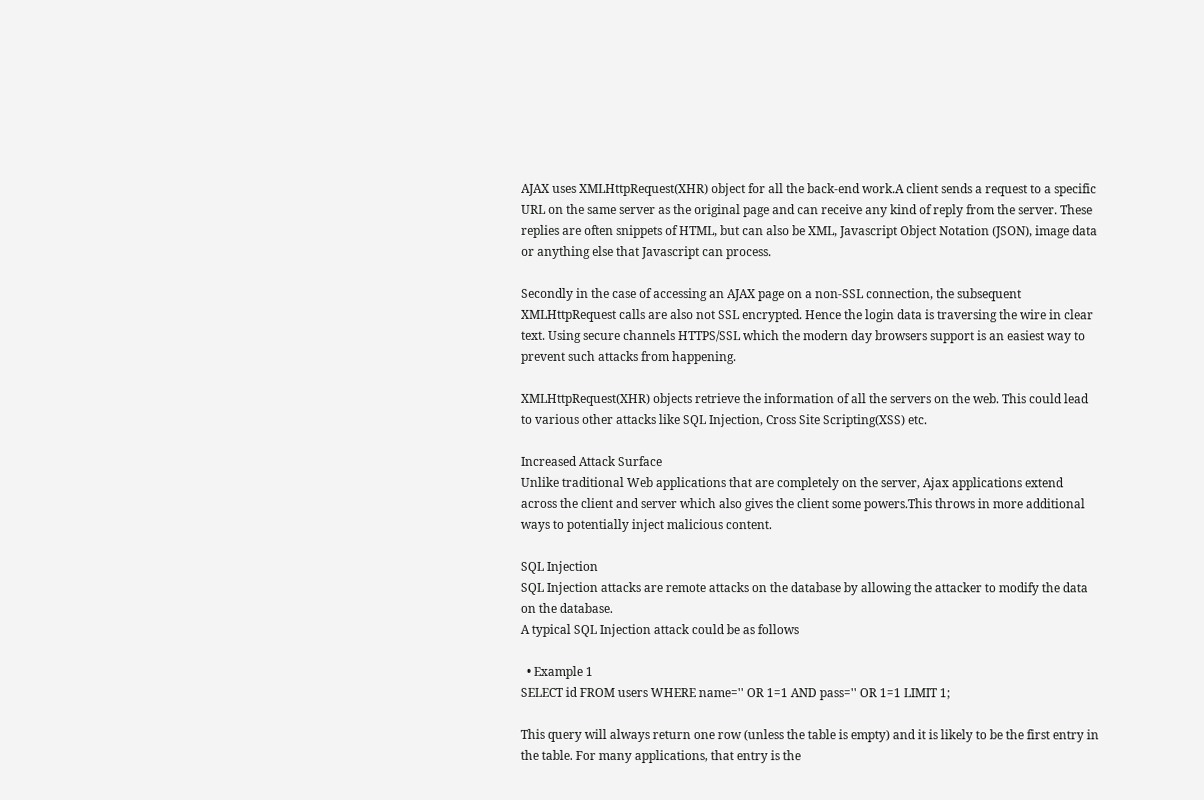AJAX uses XMLHttpRequest(XHR) object for all the back-end work.A client sends a request to a specific URL on the same server as the original page and can receive any kind of reply from the server. These replies are often snippets of HTML, but can also be XML, Javascript Object Notation (JSON), image data or anything else that Javascript can process.

Secondly in the case of accessing an AJAX page on a non-SSL connection, the subsequent XMLHttpRequest calls are also not SSL encrypted. Hence the login data is traversing the wire in clear text. Using secure channels HTTPS/SSL which the modern day browsers support is an easiest way to prevent such attacks from happening.

XMLHttpRequest(XHR) objects retrieve the information of all the servers on the web. This could lead to various other attacks like SQL Injection, Cross Site Scripting(XSS) etc.

Increased Attack Surface
Unlike traditional Web applications that are completely on the server, Ajax applications extend across the client and server which also gives the client some powers.This throws in more additional ways to potentially inject malicious content.

SQL Injection
SQL Injection attacks are remote attacks on the database by allowing the attacker to modify the data on the database.
A typical SQL Injection attack could be as follows

  • Example 1
SELECT id FROM users WHERE name='' OR 1=1 AND pass='' OR 1=1 LIMIT 1;

This query will always return one row (unless the table is empty) and it is likely to be the first entry in the table. For many applications, that entry is the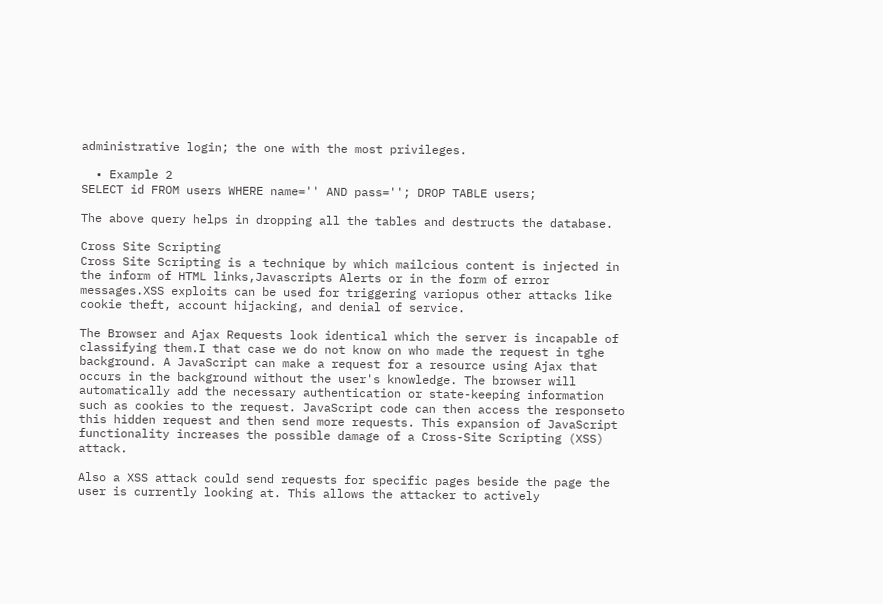administrative login; the one with the most privileges.

  • Example 2
SELECT id FROM users WHERE name='' AND pass=''; DROP TABLE users;

The above query helps in dropping all the tables and destructs the database.

Cross Site Scripting
Cross Site Scripting is a technique by which mailcious content is injected in the inform of HTML links,Javascripts Alerts or in the form of error messages.XSS exploits can be used for triggering variopus other attacks like cookie theft, account hijacking, and denial of service.

The Browser and Ajax Requests look identical which the server is incapable of classifying them.I that case we do not know on who made the request in tghe background. A JavaScript can make a request for a resource using Ajax that occurs in the background without the user's knowledge. The browser will automatically add the necessary authentication or state-keeping information such as cookies to the request. JavaScript code can then access the responseto this hidden request and then send more requests. This expansion of JavaScript functionality increases the possible damage of a Cross-Site Scripting (XSS) attack.

Also a XSS attack could send requests for specific pages beside the page the user is currently looking at. This allows the attacker to actively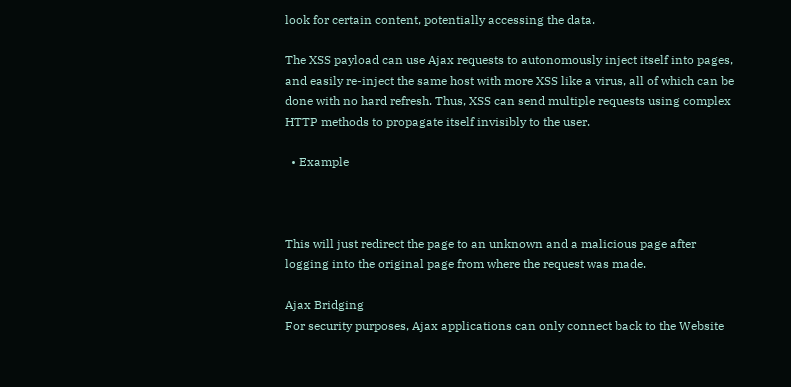look for certain content, potentially accessing the data.

The XSS payload can use Ajax requests to autonomously inject itself into pages, and easily re-inject the same host with more XSS like a virus, all of which can be done with no hard refresh. Thus, XSS can send multiple requests using complex HTTP methods to propagate itself invisibly to the user.

  • Example



This will just redirect the page to an unknown and a malicious page after logging into the original page from where the request was made.

Ajax Bridging
For security purposes, Ajax applications can only connect back to the Website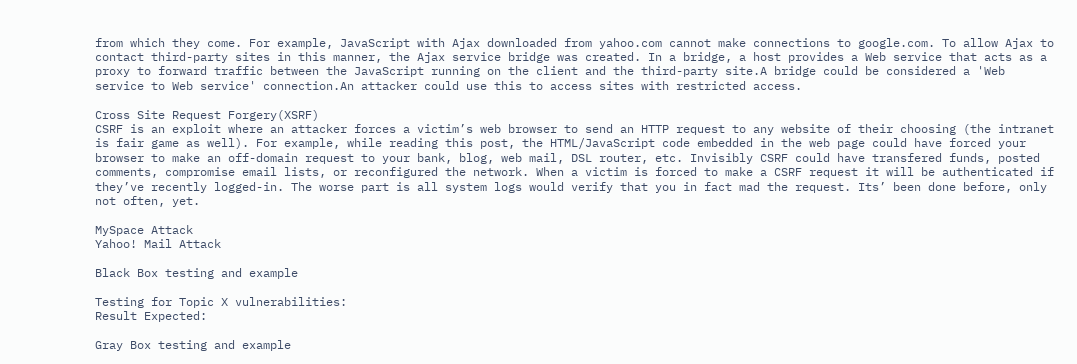from which they come. For example, JavaScript with Ajax downloaded from yahoo.com cannot make connections to google.com. To allow Ajax to contact third-party sites in this manner, the Ajax service bridge was created. In a bridge, a host provides a Web service that acts as a proxy to forward traffic between the JavaScript running on the client and the third-party site.A bridge could be considered a 'Web service to Web service' connection.An attacker could use this to access sites with restricted access.

Cross Site Request Forgery(XSRF)
CSRF is an exploit where an attacker forces a victim’s web browser to send an HTTP request to any website of their choosing (the intranet is fair game as well). For example, while reading this post, the HTML/JavaScript code embedded in the web page could have forced your browser to make an off-domain request to your bank, blog, web mail, DSL router, etc. Invisibly CSRF could have transfered funds, posted comments, compromise email lists, or reconfigured the network. When a victim is forced to make a CSRF request it will be authenticated if they’ve recently logged-in. The worse part is all system logs would verify that you in fact mad the request. Its’ been done before, only not often, yet.

MySpace Attack
Yahoo! Mail Attack

Black Box testing and example

Testing for Topic X vulnerabilities:
Result Expected:

Gray Box testing and example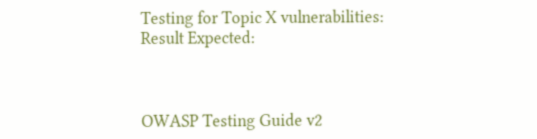Testing for Topic X vulnerabilities:
Result Expected:



OWASP Testing Guide v2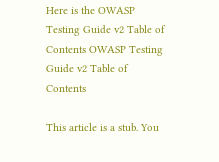Here is the OWASP Testing Guide v2 Table of Contents OWASP Testing Guide v2 Table of Contents

This article is a stub. You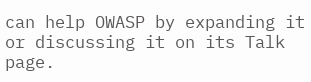can help OWASP by expanding it or discussing it on its Talk page.